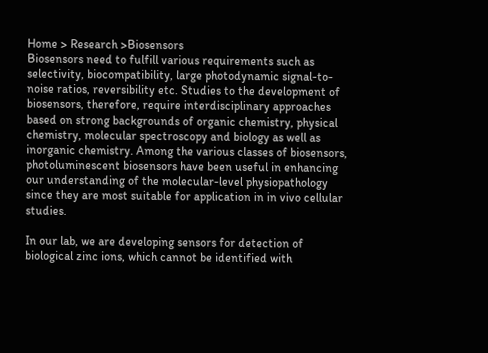Home > Research >Biosensors
Biosensors need to fulfill various requirements such as selectivity, biocompatibility, large photodynamic signal-to-noise ratios, reversibility etc. Studies to the development of biosensors, therefore, require interdisciplinary approaches based on strong backgrounds of organic chemistry, physical chemistry, molecular spectroscopy and biology as well as inorganic chemistry. Among the various classes of biosensors, photoluminescent biosensors have been useful in enhancing our understanding of the molecular-level physiopathology since they are most suitable for application in in vivo cellular studies.

In our lab, we are developing sensors for detection of biological zinc ions, which cannot be identified with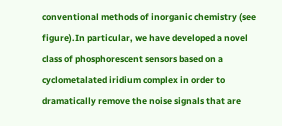conventional methods of inorganic chemistry (see figure).In particular, we have developed a novel class of phosphorescent sensors based on a cyclometalated iridium complex in order to dramatically remove the noise signals that are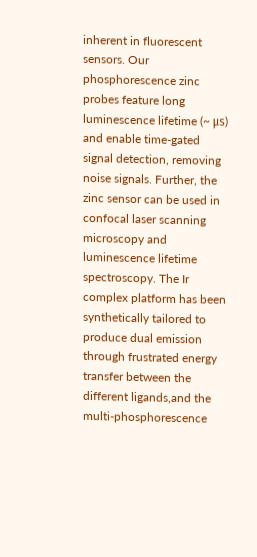inherent in fluorescent sensors. Our phosphorescence zinc probes feature long luminescence lifetime (~ ㎲) and enable time-gated signal detection, removing noise signals. Further, the zinc sensor can be used in confocal laser scanning microscopy and luminescence lifetime spectroscopy. The Ir complex platform has been synthetically tailored to produce dual emission through frustrated energy transfer between the different ligands,and the multi-phosphorescence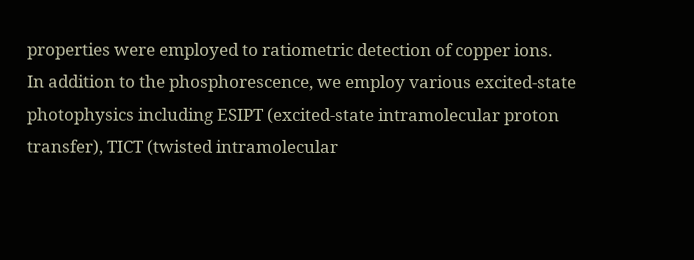properties were employed to ratiometric detection of copper ions.
In addition to the phosphorescence, we employ various excited-state photophysics including ESIPT (excited-state intramolecular proton transfer), TICT (twisted intramolecular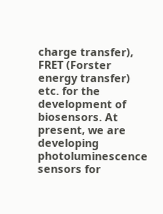charge transfer), FRET (Forster energy transfer) etc. for the development of biosensors. At present, we are developing photoluminescence sensors for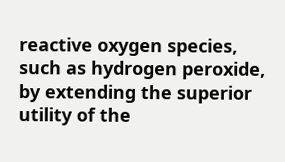reactive oxygen species, such as hydrogen peroxide, by extending the superior utility of the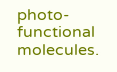photo-functional molecules.